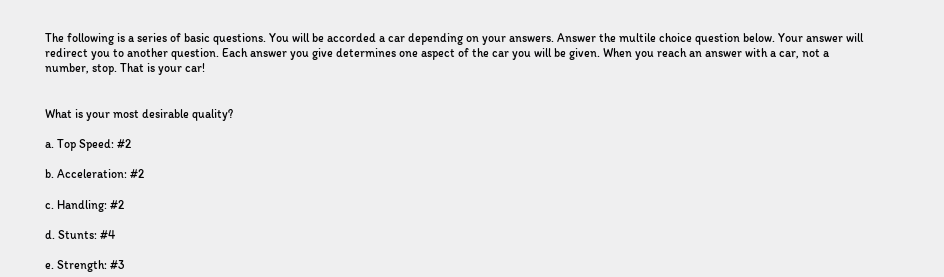The following is a series of basic questions. You will be accorded a car depending on your answers. Answer the multile choice question below. Your answer will redirect you to another question. Each answer you give determines one aspect of the car you will be given. When you reach an answer with a car, not a number, stop. That is your car!


What is your most desirable quality?

a. Top Speed: #2

b. Acceleration: #2

c. Handling: #2

d. Stunts: #4

e. Strength: #3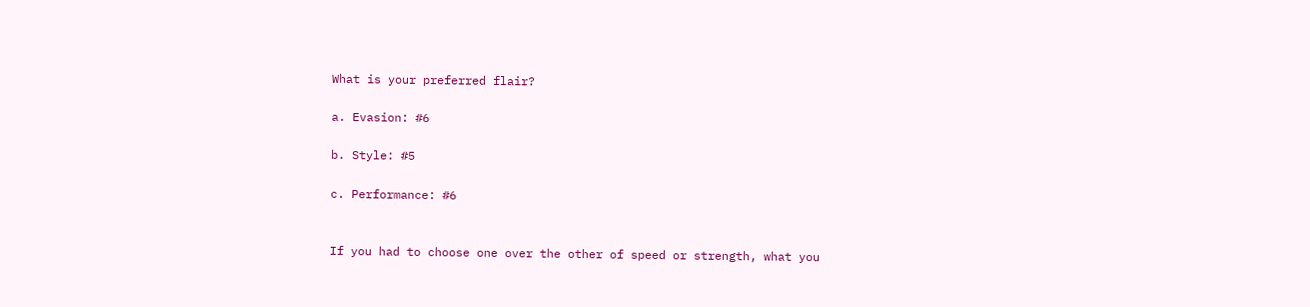What is your preferred flair?

a. Evasion: #6

b. Style: #5

c. Performance: #6


If you had to choose one over the other of speed or strength, what you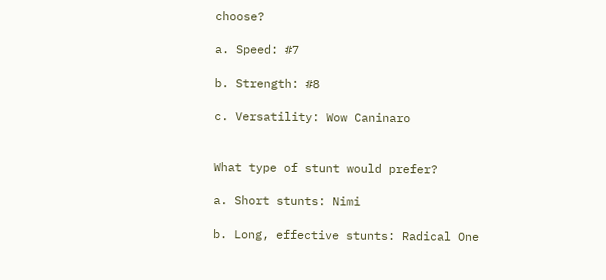choose?

a. Speed: #7

b. Strength: #8

c. Versatility: Wow Caninaro


What type of stunt would prefer?

a. Short stunts: Nimi

b. Long, effective stunts: Radical One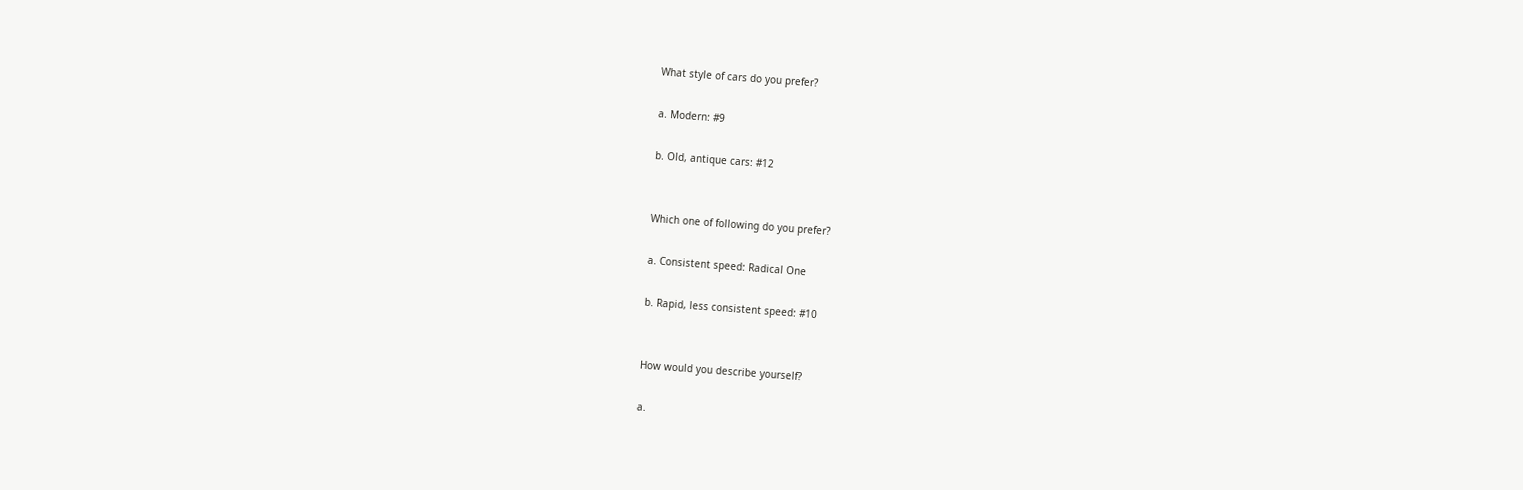What style of cars do you prefer?

a. Modern: #9

b. Old, antique cars: #12


Which one of following do you prefer?

a. Consistent speed: Radical One

b. Rapid, less consistent speed: #10


How would you describe yourself?

a.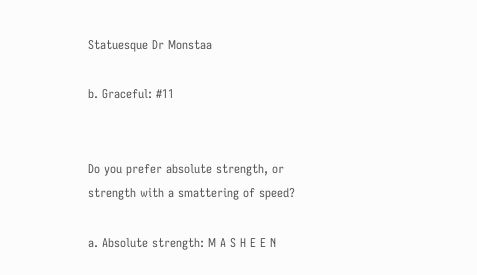Statuesque Dr Monstaa

b. Graceful: #11


Do you prefer absolute strength, or strength with a smattering of speed?

a. Absolute strength: M A S H E E N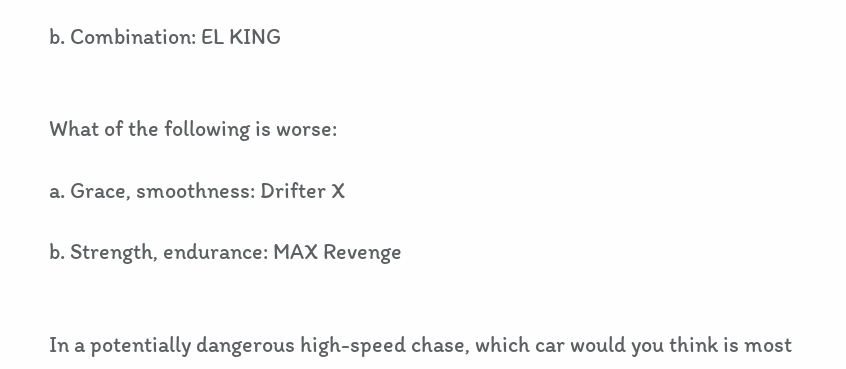b. Combination: EL KING


What of the following is worse:

a. Grace, smoothness: Drifter X

b. Strength, endurance: MAX Revenge


In a potentially dangerous high-speed chase, which car would you think is most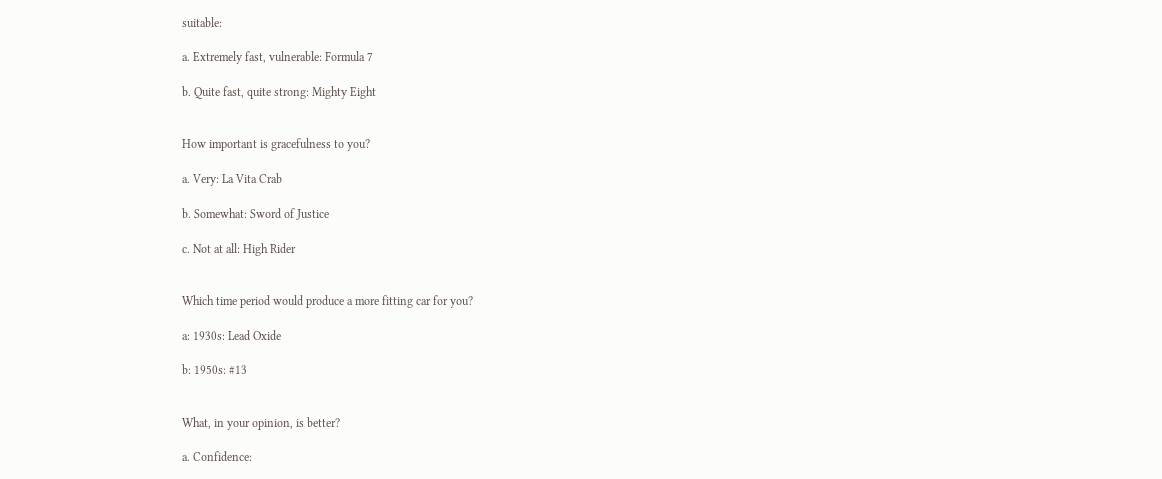suitable:

a. Extremely fast, vulnerable: Formula 7

b. Quite fast, quite strong: Mighty Eight


How important is gracefulness to you?

a. Very: La Vita Crab

b. Somewhat: Sword of Justice

c. Not at all: High Rider


Which time period would produce a more fitting car for you?

a: 1930s: Lead Oxide

b: 1950s: #13


What, in your opinion, is better?

a. Confidence: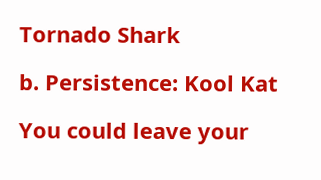Tornado Shark

b. Persistence: Kool Kat

You could leave your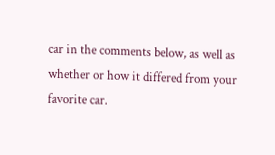car in the comments below, as well as whether or how it differed from your favorite car.